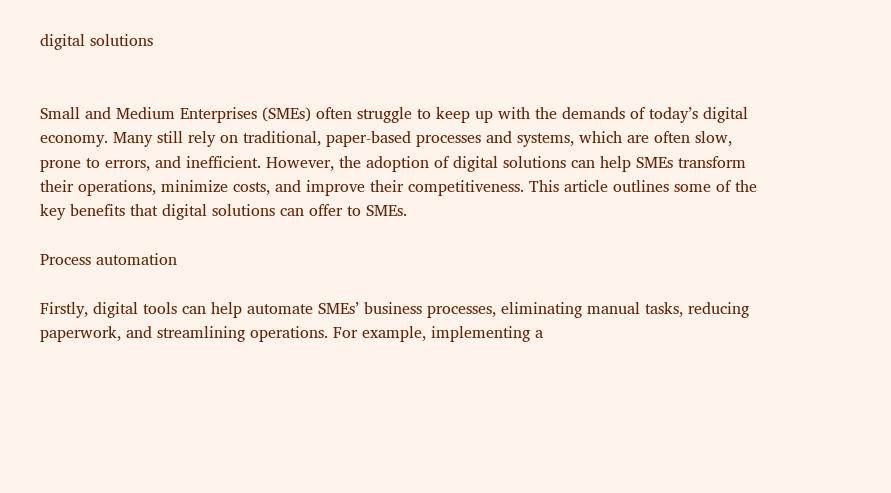digital solutions


Small and Medium Enterprises (SMEs) often struggle to keep up with the demands of today’s digital economy. Many still rely on traditional, paper-based processes and systems, which are often slow, prone to errors, and inefficient. However, the adoption of digital solutions can help SMEs transform their operations, minimize costs, and improve their competitiveness. This article outlines some of the key benefits that digital solutions can offer to SMEs.

Process automation

Firstly, digital tools can help automate SMEs’ business processes, eliminating manual tasks, reducing paperwork, and streamlining operations. For example, implementing a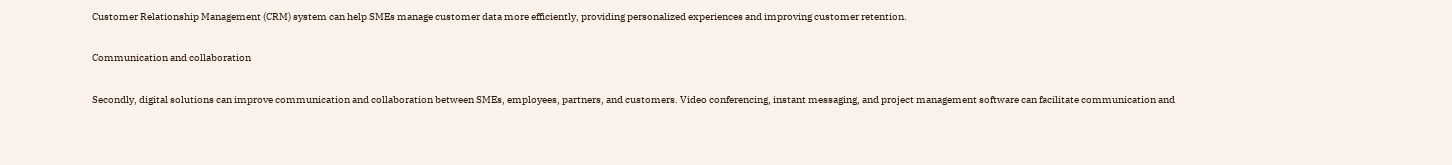Customer Relationship Management (CRM) system can help SMEs manage customer data more efficiently, providing personalized experiences and improving customer retention.

Communication and collaboration

Secondly, digital solutions can improve communication and collaboration between SMEs, employees, partners, and customers. Video conferencing, instant messaging, and project management software can facilitate communication and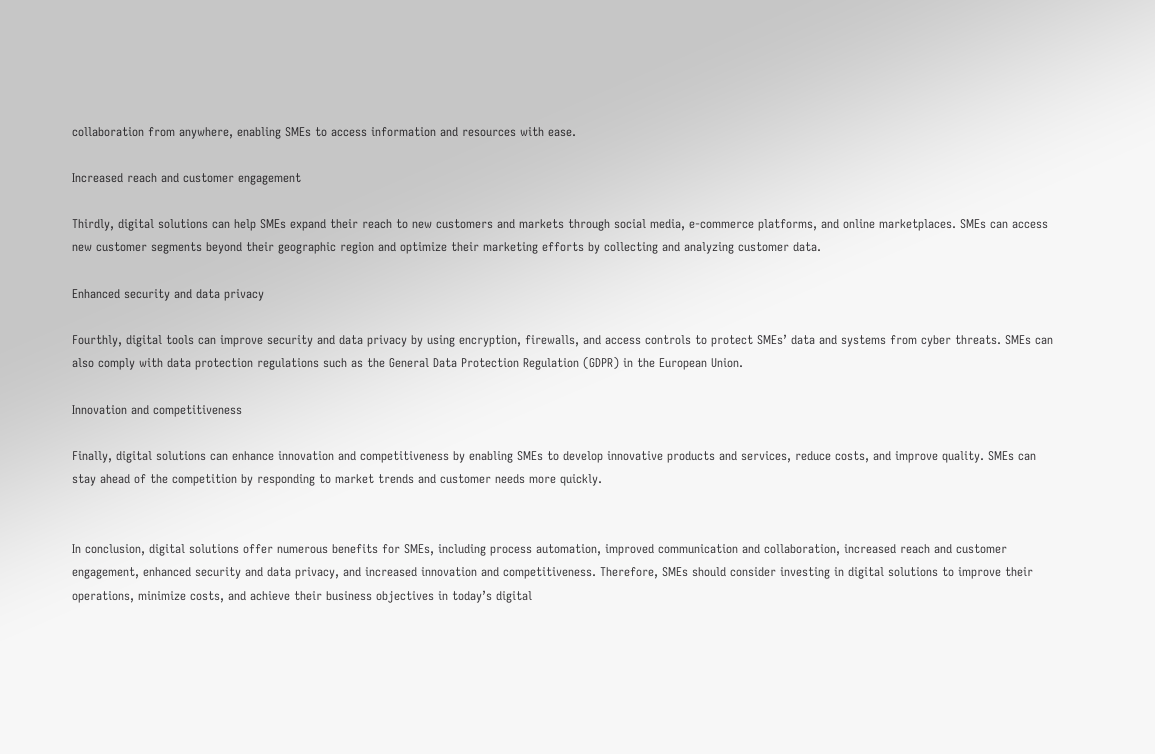collaboration from anywhere, enabling SMEs to access information and resources with ease.

Increased reach and customer engagement

Thirdly, digital solutions can help SMEs expand their reach to new customers and markets through social media, e-commerce platforms, and online marketplaces. SMEs can access new customer segments beyond their geographic region and optimize their marketing efforts by collecting and analyzing customer data.

Enhanced security and data privacy

Fourthly, digital tools can improve security and data privacy by using encryption, firewalls, and access controls to protect SMEs’ data and systems from cyber threats. SMEs can also comply with data protection regulations such as the General Data Protection Regulation (GDPR) in the European Union.

Innovation and competitiveness

Finally, digital solutions can enhance innovation and competitiveness by enabling SMEs to develop innovative products and services, reduce costs, and improve quality. SMEs can stay ahead of the competition by responding to market trends and customer needs more quickly.


In conclusion, digital solutions offer numerous benefits for SMEs, including process automation, improved communication and collaboration, increased reach and customer engagement, enhanced security and data privacy, and increased innovation and competitiveness. Therefore, SMEs should consider investing in digital solutions to improve their operations, minimize costs, and achieve their business objectives in today’s digital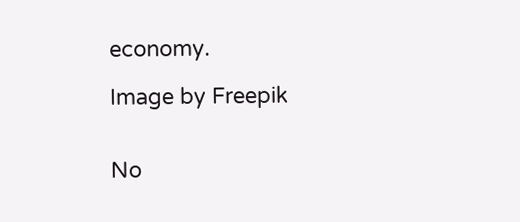economy.

Image by Freepik


No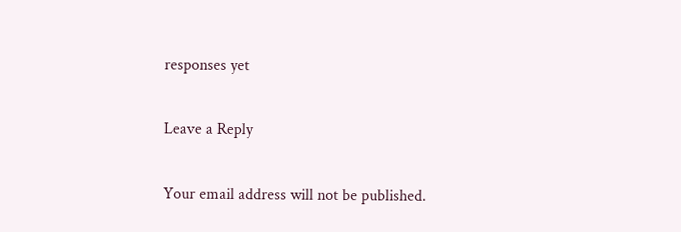responses yet

Leave a Reply

Your email address will not be published.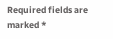Required fields are marked *